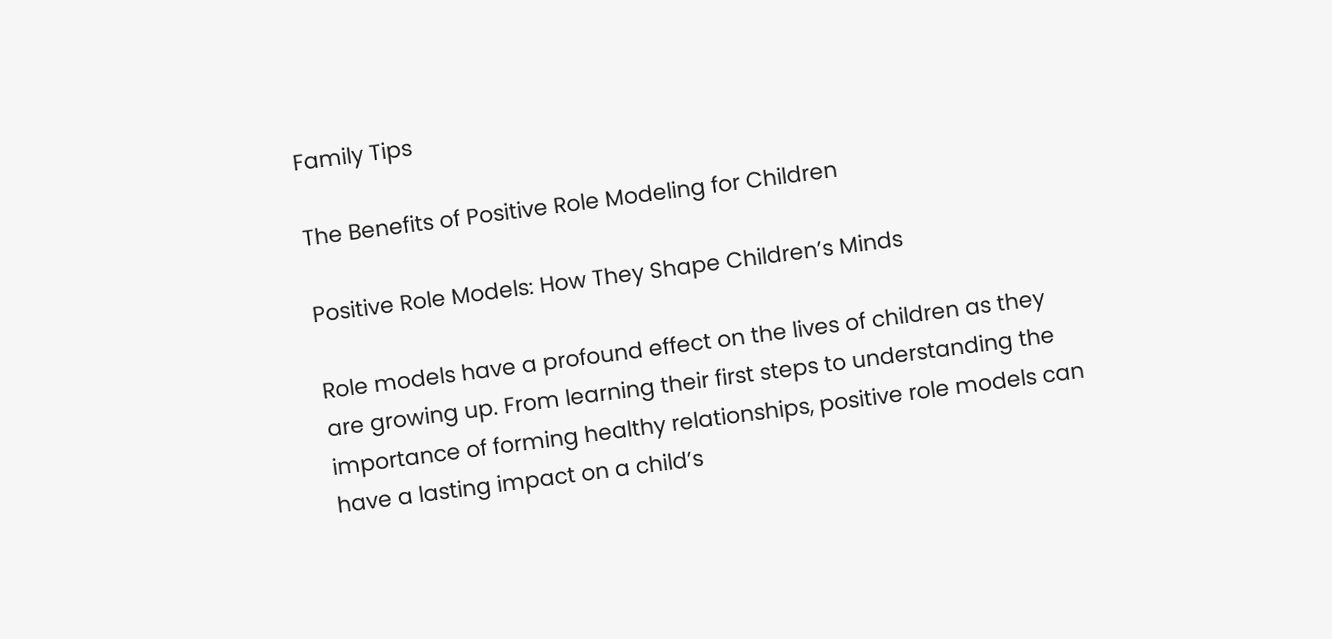Family Tips

The Benefits of Positive Role Modeling for Children

Positive Role Models: How They Shape Children’s Minds

Role models have a profound effect on the lives of children as they are growing up. From learning their first steps to understanding the importance of forming healthy relationships, positive role models can have a lasting impact on a child’s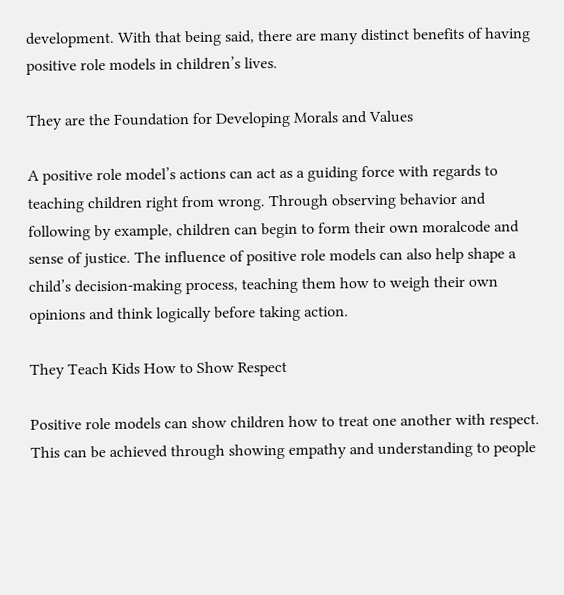development. With that being said, there are many distinct benefits of having positive role models in children’s lives.

They are the Foundation for Developing Morals and Values

A positive role model’s actions can act as a guiding force with regards to teaching children right from wrong. Through observing behavior and following by example, children can begin to form their own moralcode and sense of justice. The influence of positive role models can also help shape a child’s decision-making process, teaching them how to weigh their own opinions and think logically before taking action.

They Teach Kids How to Show Respect

Positive role models can show children how to treat one another with respect. This can be achieved through showing empathy and understanding to people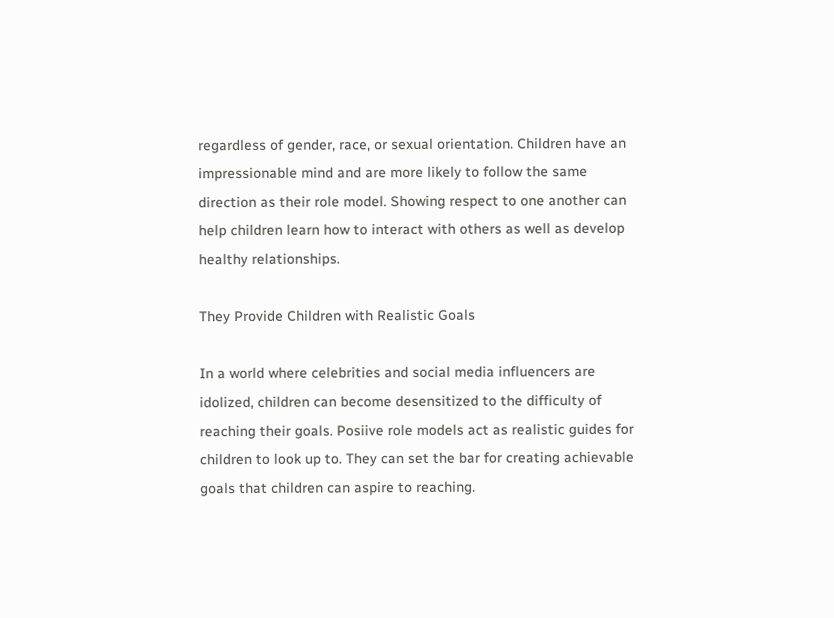regardless of gender, race, or sexual orientation. Children have an impressionable mind and are more likely to follow the same direction as their role model. Showing respect to one another can help children learn how to interact with others as well as develop healthy relationships.

They Provide Children with Realistic Goals

In a world where celebrities and social media influencers are idolized, children can become desensitized to the difficulty of reaching their goals. Posiive role models act as realistic guides for children to look up to. They can set the bar for creating achievable goals that children can aspire to reaching.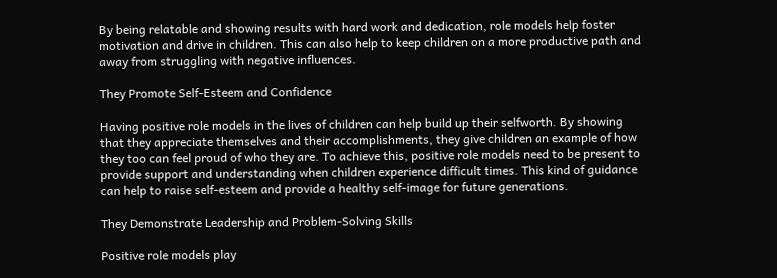By being relatable and showing results with hard work and dedication, role models help foster motivation and drive in children. This can also help to keep children on a more productive path and away from struggling with negative influences.

They Promote Self-Esteem and Confidence

Having positive role models in the lives of children can help build up their selfworth. By showing that they appreciate themselves and their accomplishments, they give children an example of how they too can feel proud of who they are. To achieve this, positive role models need to be present to provide support and understanding when children experience difficult times. This kind of guidance can help to raise self-esteem and provide a healthy self-image for future generations.

They Demonstrate Leadership and Problem-Solving Skills

Positive role models play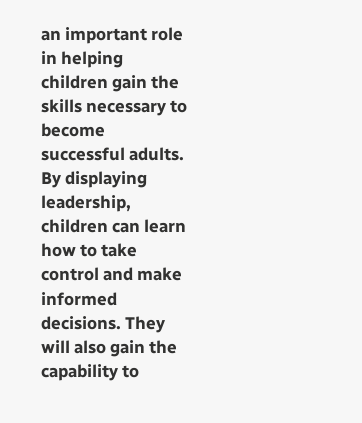an important role in helping children gain the skills necessary to become successful adults. By displaying leadership, children can learn how to take control and make informed decisions. They will also gain the capability to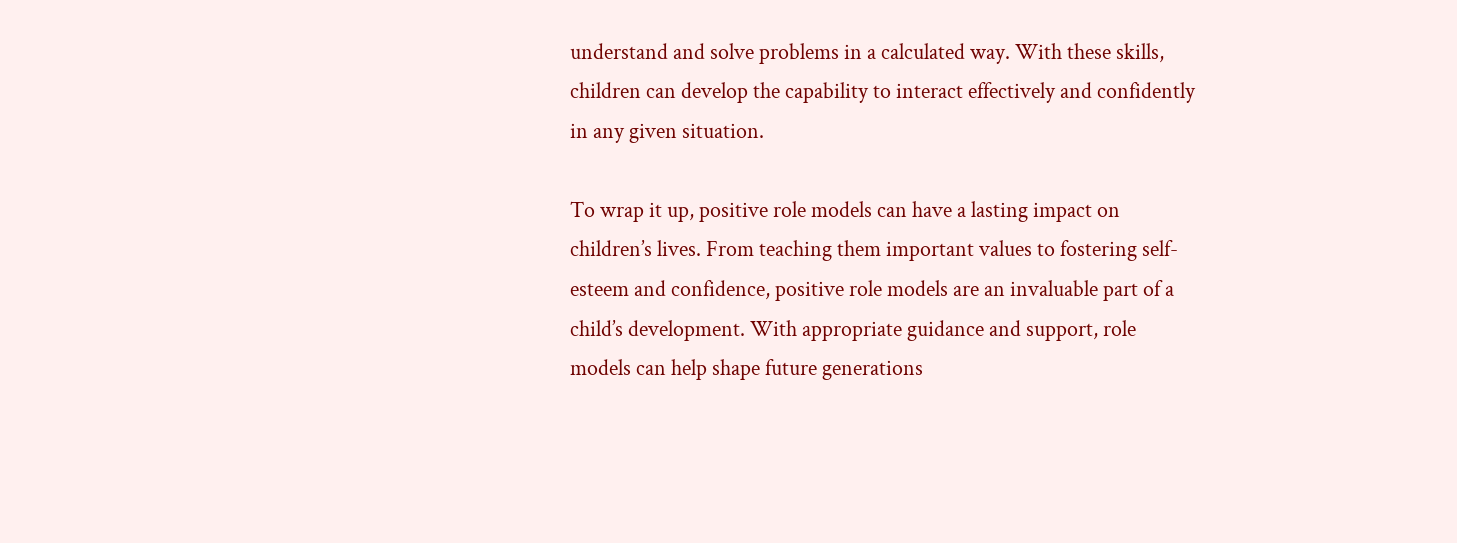understand and solve problems in a calculated way. With these skills, children can develop the capability to interact effectively and confidently in any given situation.

To wrap it up, positive role models can have a lasting impact on children’s lives. From teaching them important values to fostering self-esteem and confidence, positive role models are an invaluable part of a child’s development. With appropriate guidance and support, role models can help shape future generations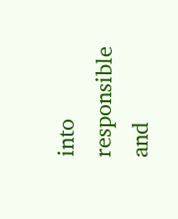into responsible and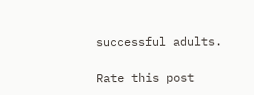successful adults.

Rate this post